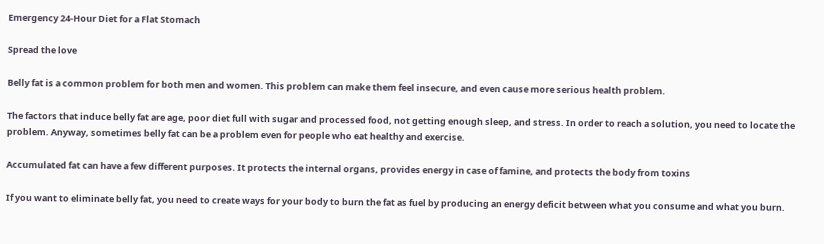Emergency 24-Hour Diet for a Flat Stomach

Spread the love

Belly fat is a common problem for both men and women. This problem can make them feel insecure, and even cause more serious health problem.

The factors that induce belly fat are age, poor diet full with sugar and processed food, not getting enough sleep, and stress. In order to reach a solution, you need to locate the problem. Anyway, sometimes belly fat can be a problem even for people who eat healthy and exercise.

Accumulated fat can have a few different purposes. It protects the internal organs, provides energy in case of famine, and protects the body from toxins

If you want to eliminate belly fat, you need to create ways for your body to burn the fat as fuel by producing an energy deficit between what you consume and what you burn.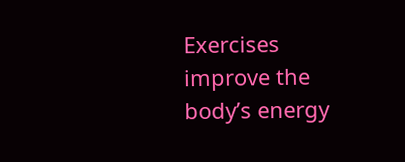Exercises improve the body’s energy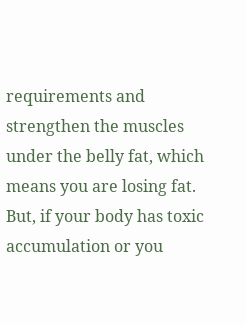requirements and strengthen the muscles under the belly fat, which means you are losing fat. But, if your body has toxic accumulation or you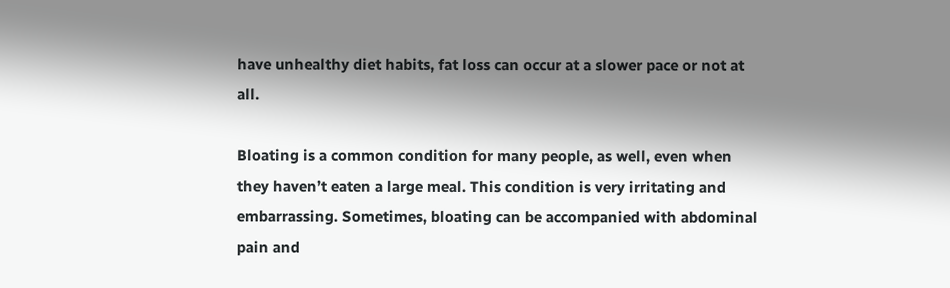have unhealthy diet habits, fat loss can occur at a slower pace or not at all.

Bloating is a common condition for many people, as well, even when they haven’t eaten a large meal. This condition is very irritating and embarrassing. Sometimes, bloating can be accompanied with abdominal pain and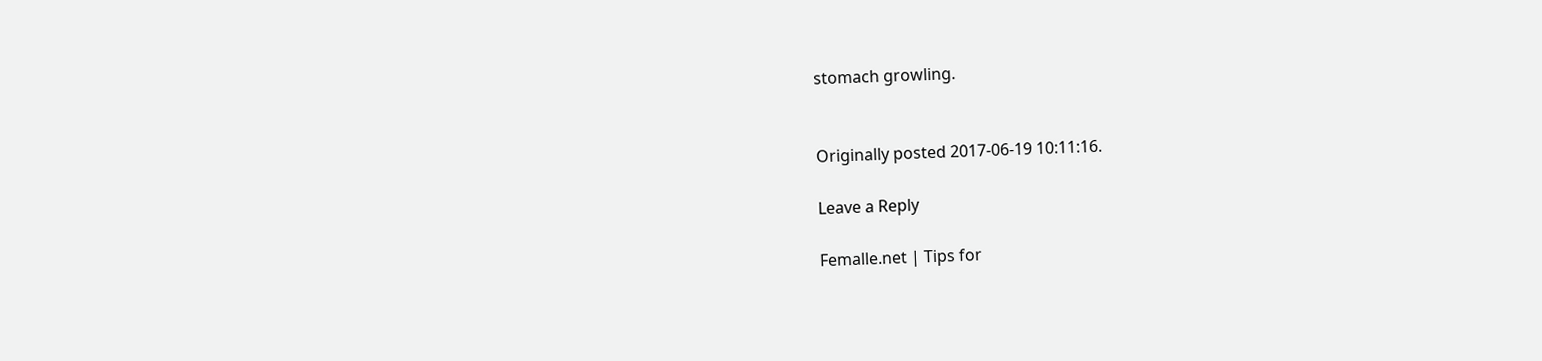stomach growling.


Originally posted 2017-06-19 10:11:16.

Leave a Reply

Femalle.net | Tips for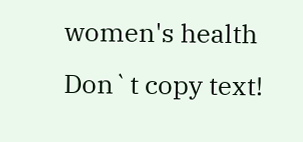women's health
Don`t copy text!